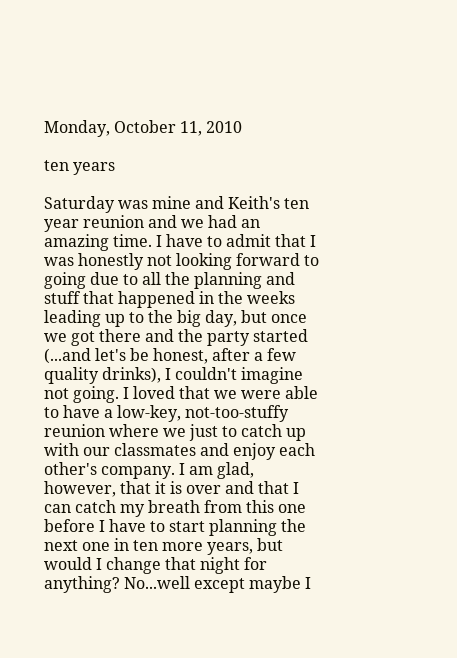Monday, October 11, 2010

ten years

Saturday was mine and Keith's ten year reunion and we had an amazing time. I have to admit that I was honestly not looking forward to going due to all the planning and stuff that happened in the weeks leading up to the big day, but once we got there and the party started (...and let's be honest, after a few quality drinks), I couldn't imagine not going. I loved that we were able to have a low-key, not-too-stuffy reunion where we just to catch up with our classmates and enjoy each other's company. I am glad, however, that it is over and that I can catch my breath from this one before I have to start planning the next one in ten more years, but would I change that night for anything? No...well except maybe I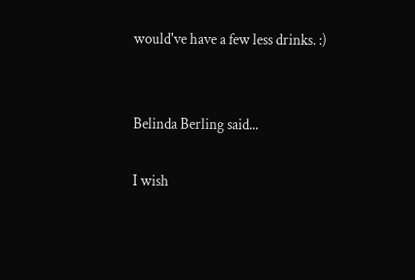would've have a few less drinks. :)


Belinda Berling said...

I wish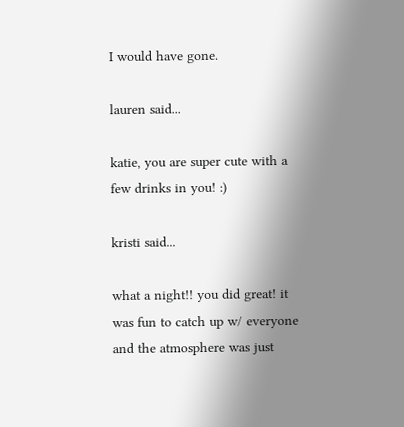I would have gone.

lauren said...

katie, you are super cute with a few drinks in you! :)

kristi said...

what a night!! you did great! it was fun to catch up w/ everyone and the atmosphere was just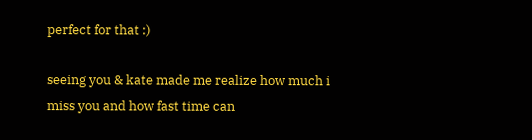perfect for that :)

seeing you & kate made me realize how much i miss you and how fast time can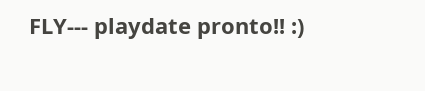FLY--- playdate pronto!! :)